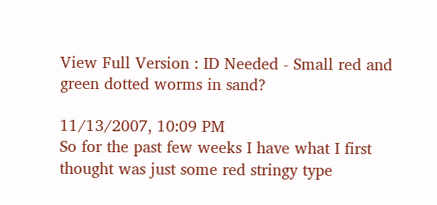View Full Version : ID Needed - Small red and green dotted worms in sand?

11/13/2007, 10:09 PM
So for the past few weeks I have what I first thought was just some red stringy type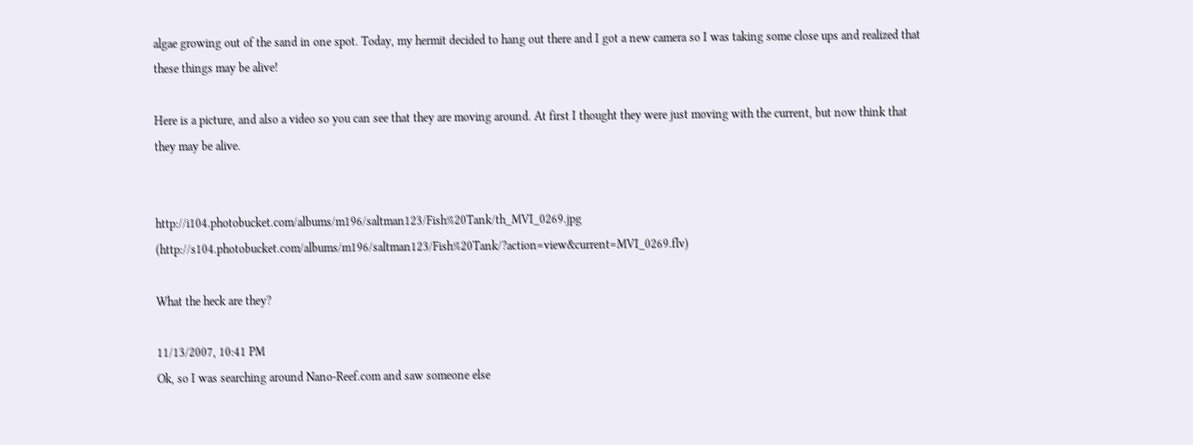algae growing out of the sand in one spot. Today, my hermit decided to hang out there and I got a new camera so I was taking some close ups and realized that these things may be alive!

Here is a picture, and also a video so you can see that they are moving around. At first I thought they were just moving with the current, but now think that they may be alive.


http://i104.photobucket.com/albums/m196/saltman123/Fish%20Tank/th_MVI_0269.jpg (http://s104.photobucket.com/albums/m196/saltman123/Fish%20Tank/?action=view&current=MVI_0269.flv)

What the heck are they?

11/13/2007, 10:41 PM
Ok, so I was searching around Nano-Reef.com and saw someone else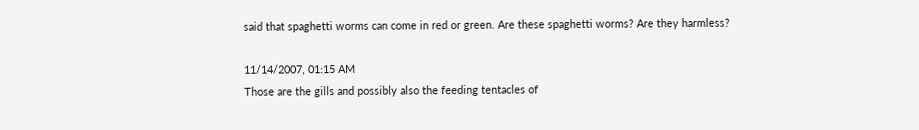said that spaghetti worms can come in red or green. Are these spaghetti worms? Are they harmless?

11/14/2007, 01:15 AM
Those are the gills and possibly also the feeding tentacles of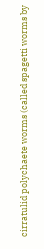cirratulid polychaete worms (called spagetti worms by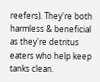reefers). They're both harmless & beneficial as they're detritus eaters who help keep tanks clean.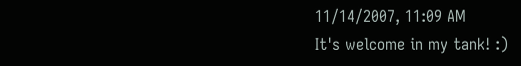11/14/2007, 11:09 AM
It's welcome in my tank! :)